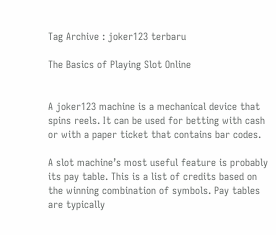Tag Archive : joker123 terbaru

The Basics of Playing Slot Online


A joker123 machine is a mechanical device that spins reels. It can be used for betting with cash or with a paper ticket that contains bar codes.

A slot machine’s most useful feature is probably its pay table. This is a list of credits based on the winning combination of symbols. Pay tables are typically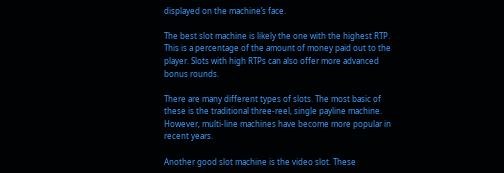displayed on the machine’s face.

The best slot machine is likely the one with the highest RTP. This is a percentage of the amount of money paid out to the player. Slots with high RTPs can also offer more advanced bonus rounds.

There are many different types of slots. The most basic of these is the traditional three-reel, single payline machine. However, multi-line machines have become more popular in recent years.

Another good slot machine is the video slot. These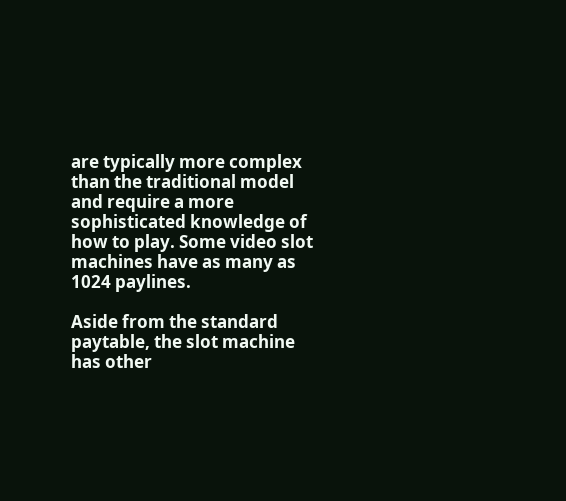are typically more complex than the traditional model and require a more sophisticated knowledge of how to play. Some video slot machines have as many as 1024 paylines.

Aside from the standard paytable, the slot machine has other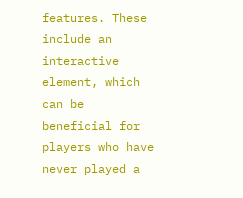features. These include an interactive element, which can be beneficial for players who have never played a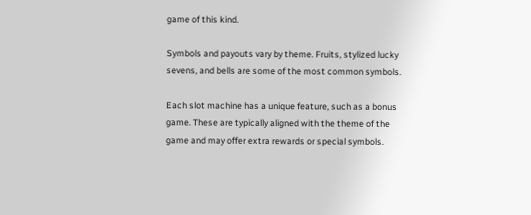game of this kind.

Symbols and payouts vary by theme. Fruits, stylized lucky sevens, and bells are some of the most common symbols.

Each slot machine has a unique feature, such as a bonus game. These are typically aligned with the theme of the game and may offer extra rewards or special symbols.